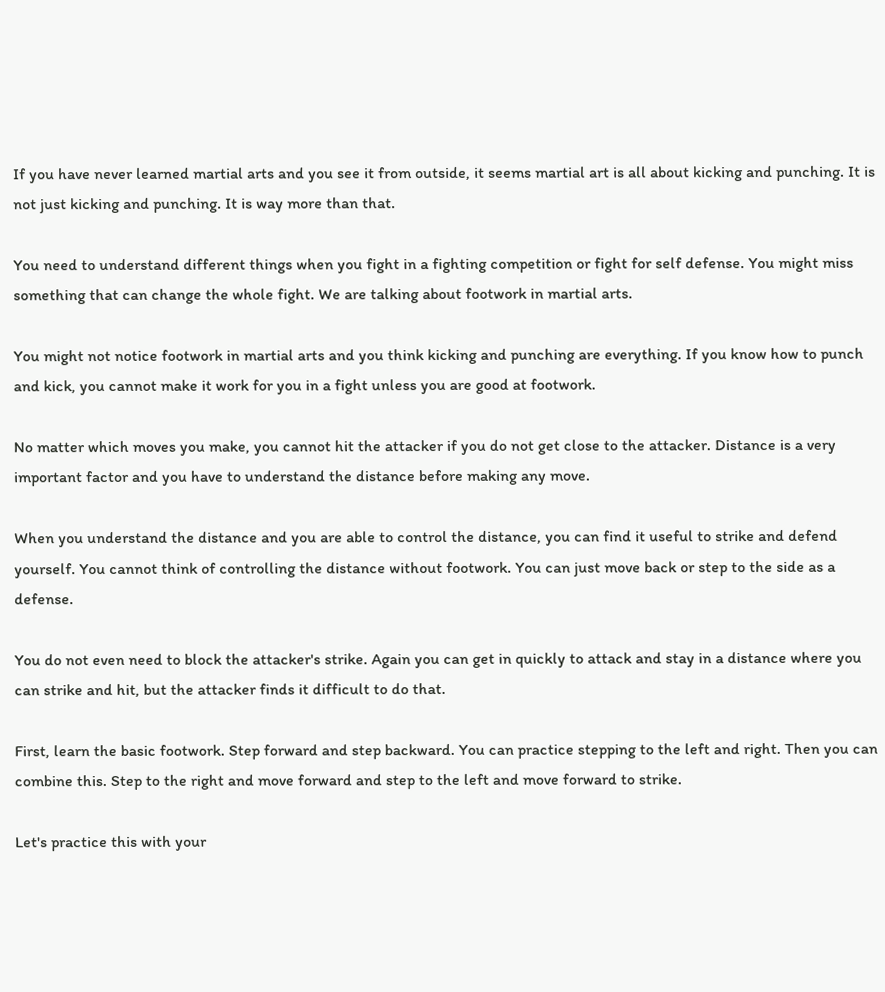If you have never learned martial arts and you see it from outside, it seems martial art is all about kicking and punching. It is not just kicking and punching. It is way more than that.

You need to understand different things when you fight in a fighting competition or fight for self defense. You might miss something that can change the whole fight. We are talking about footwork in martial arts.

You might not notice footwork in martial arts and you think kicking and punching are everything. If you know how to punch and kick, you cannot make it work for you in a fight unless you are good at footwork.

No matter which moves you make, you cannot hit the attacker if you do not get close to the attacker. Distance is a very important factor and you have to understand the distance before making any move.

When you understand the distance and you are able to control the distance, you can find it useful to strike and defend yourself. You cannot think of controlling the distance without footwork. You can just move back or step to the side as a defense.

You do not even need to block the attacker's strike. Again you can get in quickly to attack and stay in a distance where you can strike and hit, but the attacker finds it difficult to do that.

First, learn the basic footwork. Step forward and step backward. You can practice stepping to the left and right. Then you can combine this. Step to the right and move forward and step to the left and move forward to strike.

Let's practice this with your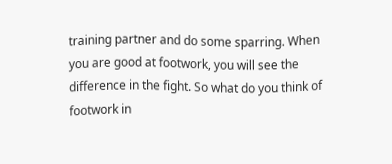training partner and do some sparring. When you are good at footwork, you will see the difference in the fight. So what do you think of footwork in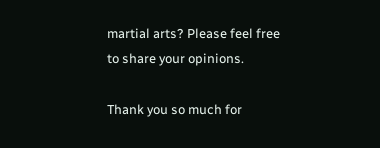martial arts? Please feel free to share your opinions.

Thank you so much for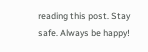reading this post. Stay safe. Always be happy!